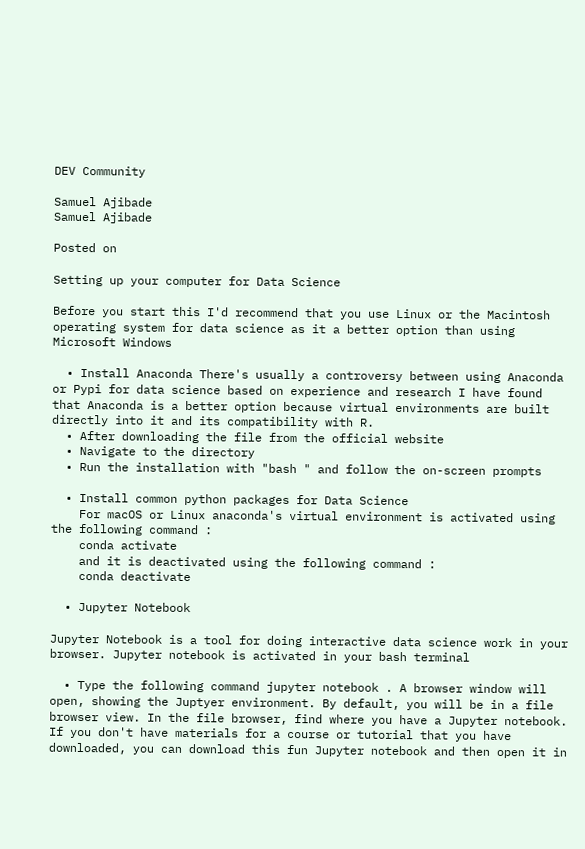DEV Community

Samuel Ajibade
Samuel Ajibade

Posted on

Setting up your computer for Data Science

Before you start this I'd recommend that you use Linux or the Macintosh operating system for data science as it a better option than using Microsoft Windows

  • Install Anaconda There's usually a controversy between using Anaconda or Pypi for data science based on experience and research I have found that Anaconda is a better option because virtual environments are built directly into it and its compatibility with R.
  • After downloading the file from the official website
  • Navigate to the directory
  • Run the installation with "bash " and follow the on-screen prompts

  • Install common python packages for Data Science
    For macOS or Linux anaconda's virtual environment is activated using the following command :
    conda activate
    and it is deactivated using the following command :
    conda deactivate

  • Jupyter Notebook

Jupyter Notebook is a tool for doing interactive data science work in your browser. Jupyter notebook is activated in your bash terminal

  • Type the following command jupyter notebook . A browser window will open, showing the Juptyer environment. By default, you will be in a file browser view. In the file browser, find where you have a Jupyter notebook. If you don't have materials for a course or tutorial that you have downloaded, you can download this fun Jupyter notebook and then open it in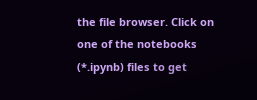the file browser. Click on one of the notebooks (*.ipynb) files to get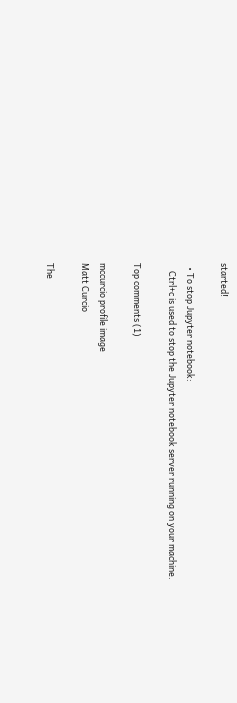started!

  • To stop Jupyter notebook:
    Ctrl+c is used to stop the Jupyter notebook server running on your machine.

Top comments (1)

mccurcio profile image
Matt Curcio

The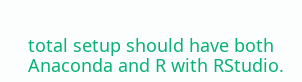total setup should have both Anaconda and R with RStudio.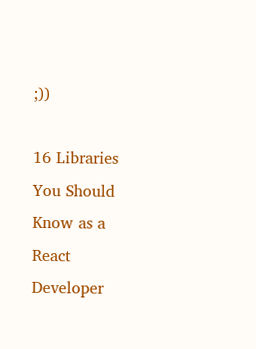;))

16 Libraries You Should Know as a React Developer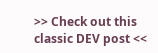>> Check out this classic DEV post <<